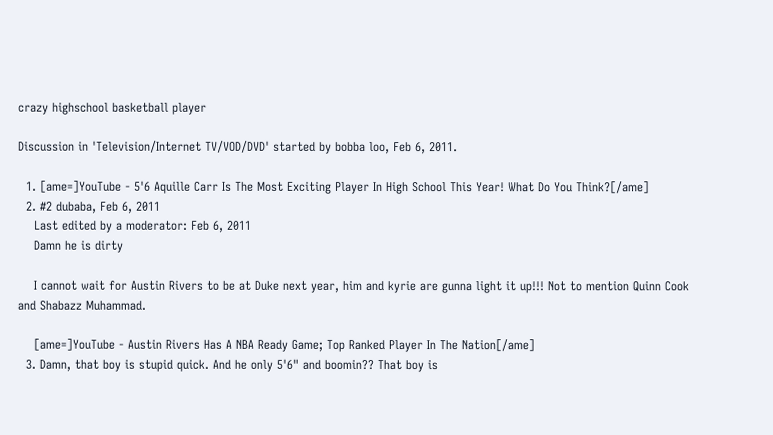crazy highschool basketball player

Discussion in 'Television/Internet TV/VOD/DVD' started by bobba loo, Feb 6, 2011.

  1. [ame=]YouTube - 5'6 Aquille Carr Is The Most Exciting Player In High School This Year! What Do You Think?[/ame]
  2. #2 dubaba, Feb 6, 2011
    Last edited by a moderator: Feb 6, 2011
    Damn he is dirty

    I cannot wait for Austin Rivers to be at Duke next year, him and kyrie are gunna light it up!!! Not to mention Quinn Cook and Shabazz Muhammad.

    [ame=]YouTube - Austin Rivers Has A NBA Ready Game; Top Ranked Player In The Nation[/ame]
  3. Damn, that boy is stupid quick. And he only 5'6" and boomin?? That boy is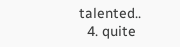talented..
  4. quite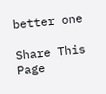better one

Share This Page